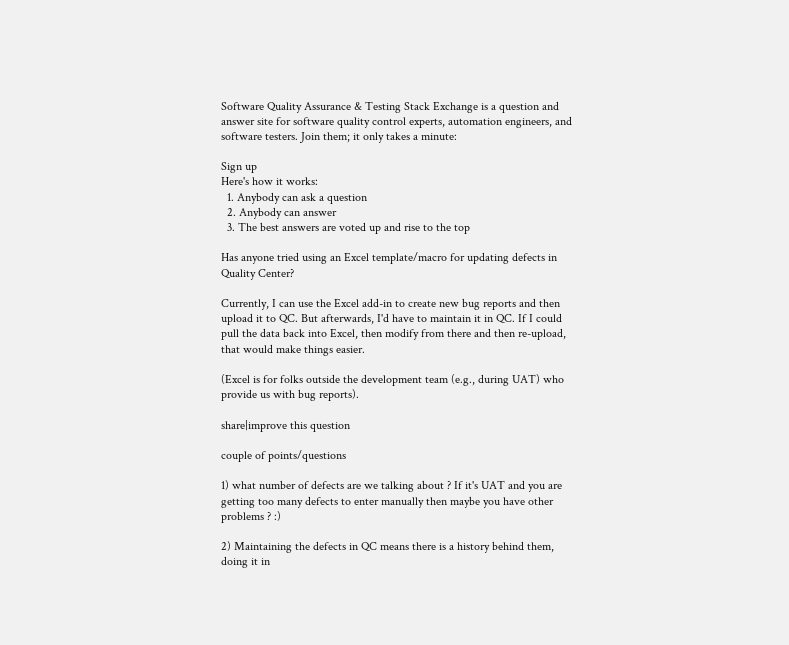Software Quality Assurance & Testing Stack Exchange is a question and answer site for software quality control experts, automation engineers, and software testers. Join them; it only takes a minute:

Sign up
Here's how it works:
  1. Anybody can ask a question
  2. Anybody can answer
  3. The best answers are voted up and rise to the top

Has anyone tried using an Excel template/macro for updating defects in Quality Center?

Currently, I can use the Excel add-in to create new bug reports and then upload it to QC. But afterwards, I'd have to maintain it in QC. If I could pull the data back into Excel, then modify from there and then re-upload, that would make things easier.

(Excel is for folks outside the development team (e.g., during UAT) who provide us with bug reports).

share|improve this question

couple of points/questions

1) what number of defects are we talking about ? If it's UAT and you are getting too many defects to enter manually then maybe you have other problems ? :)

2) Maintaining the defects in QC means there is a history behind them, doing it in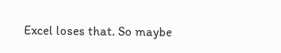Excel loses that. So maybe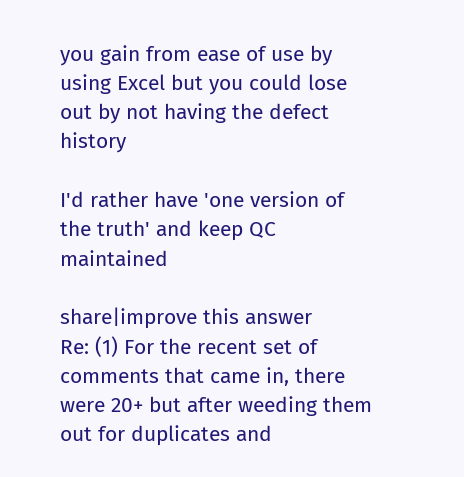you gain from ease of use by using Excel but you could lose out by not having the defect history

I'd rather have 'one version of the truth' and keep QC maintained

share|improve this answer
Re: (1) For the recent set of comments that came in, there were 20+ but after weeding them out for duplicates and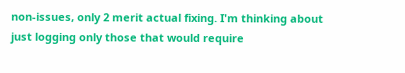non-issues, only 2 merit actual fixing. I'm thinking about just logging only those that would require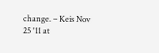change. – Keis Nov 25 '11 at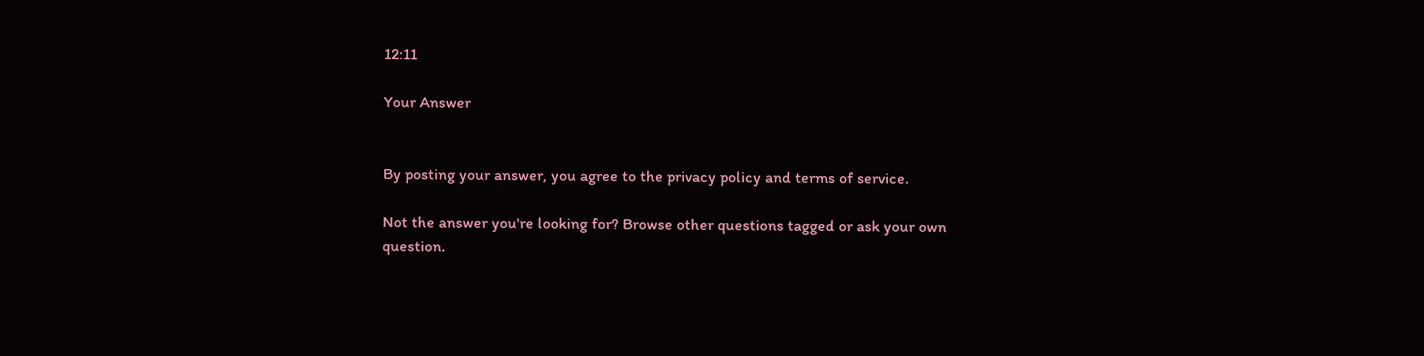12:11

Your Answer


By posting your answer, you agree to the privacy policy and terms of service.

Not the answer you're looking for? Browse other questions tagged or ask your own question.